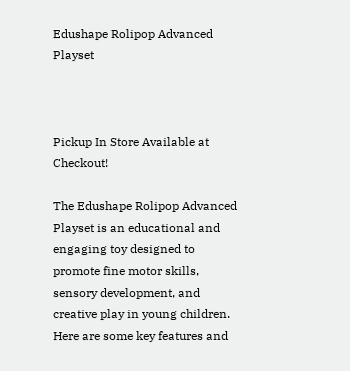Edushape Rolipop Advanced Playset



Pickup In Store Available at Checkout!

The Edushape Rolipop Advanced Playset is an educational and engaging toy designed to promote fine motor skills, sensory development, and creative play in young children. Here are some key features and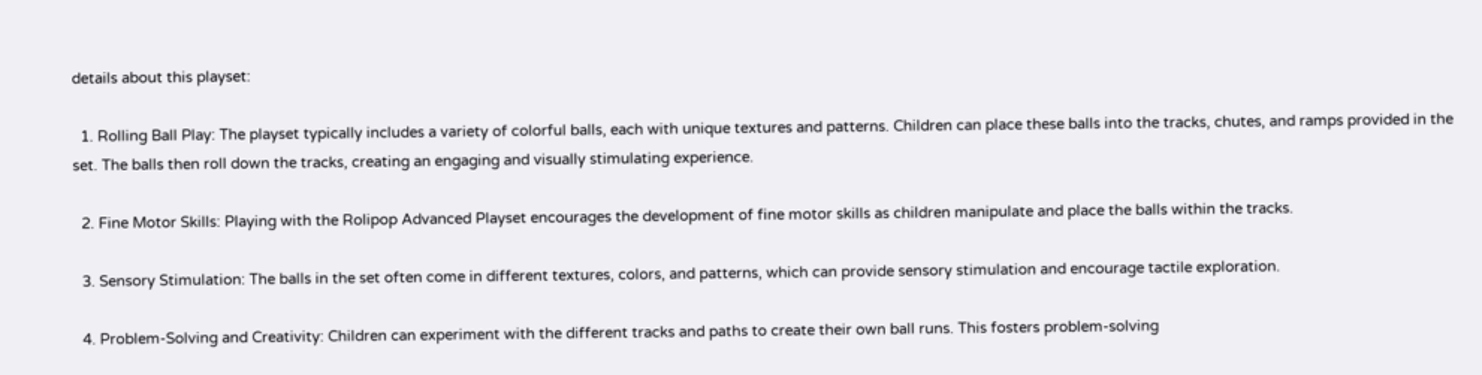details about this playset:

  1. Rolling Ball Play: The playset typically includes a variety of colorful balls, each with unique textures and patterns. Children can place these balls into the tracks, chutes, and ramps provided in the set. The balls then roll down the tracks, creating an engaging and visually stimulating experience.

  2. Fine Motor Skills: Playing with the Rolipop Advanced Playset encourages the development of fine motor skills as children manipulate and place the balls within the tracks.

  3. Sensory Stimulation: The balls in the set often come in different textures, colors, and patterns, which can provide sensory stimulation and encourage tactile exploration.

  4. Problem-Solving and Creativity: Children can experiment with the different tracks and paths to create their own ball runs. This fosters problem-solving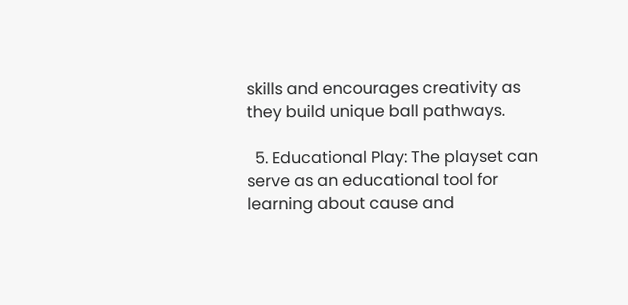skills and encourages creativity as they build unique ball pathways.

  5. Educational Play: The playset can serve as an educational tool for learning about cause and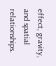effect, gravity, and spatial relationships.